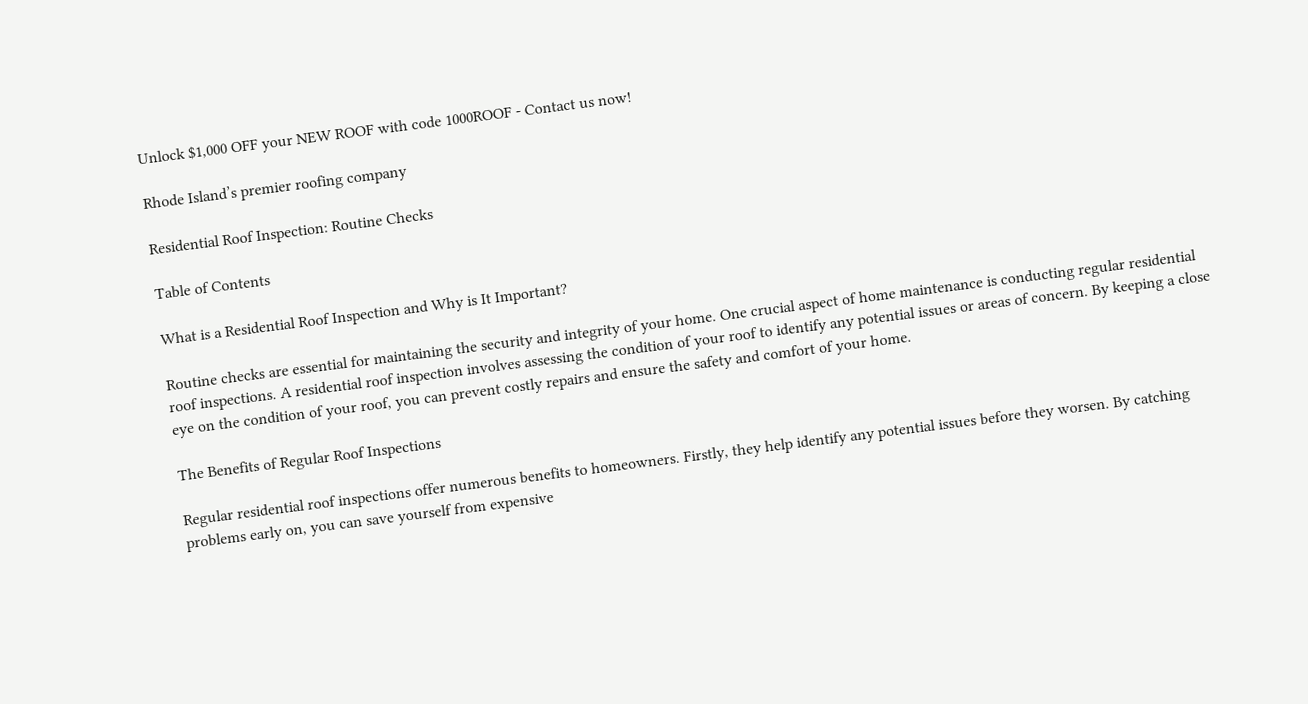Unlock $1,000 OFF your NEW ROOF with code 1000ROOF - Contact us now!

Rhode Island’s premier roofing company

Residential Roof Inspection: Routine Checks

Table of Contents

What is a Residential Roof Inspection and Why is It Important?

Routine checks are essential for maintaining the security and integrity of your home. One crucial aspect of home maintenance is conducting regular residential roof inspections. A residential roof inspection involves assessing the condition of your roof to identify any potential issues or areas of concern. By keeping a close eye on the condition of your roof, you can prevent costly repairs and ensure the safety and comfort of your home.

The Benefits of Regular Roof Inspections

Regular residential roof inspections offer numerous benefits to homeowners. Firstly, they help identify any potential issues before they worsen. By catching problems early on, you can save yourself from expensive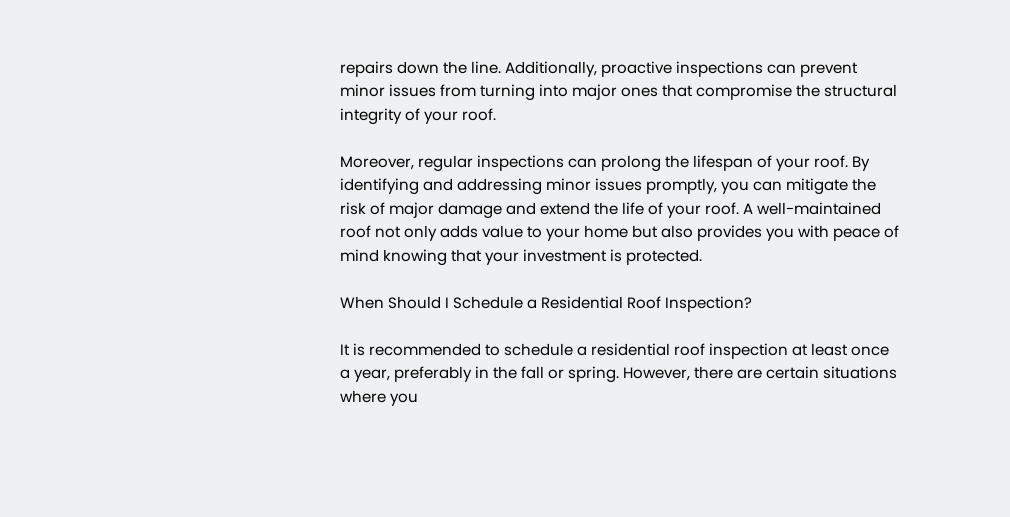repairs down the line. Additionally, proactive inspections can prevent minor issues from turning into major ones that compromise the structural integrity of your roof.

Moreover, regular inspections can prolong the lifespan of your roof. By identifying and addressing minor issues promptly, you can mitigate the risk of major damage and extend the life of your roof. A well-maintained roof not only adds value to your home but also provides you with peace of mind knowing that your investment is protected.

When Should I Schedule a Residential Roof Inspection?

It is recommended to schedule a residential roof inspection at least once a year, preferably in the fall or spring. However, there are certain situations where you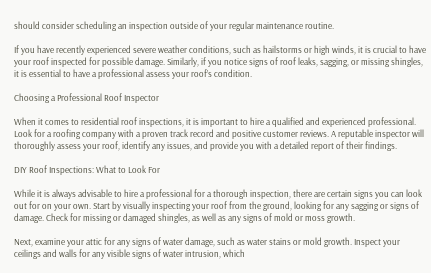should consider scheduling an inspection outside of your regular maintenance routine.

If you have recently experienced severe weather conditions, such as hailstorms or high winds, it is crucial to have your roof inspected for possible damage. Similarly, if you notice signs of roof leaks, sagging, or missing shingles, it is essential to have a professional assess your roof’s condition.

Choosing a Professional Roof Inspector

When it comes to residential roof inspections, it is important to hire a qualified and experienced professional. Look for a roofing company with a proven track record and positive customer reviews. A reputable inspector will thoroughly assess your roof, identify any issues, and provide you with a detailed report of their findings.

DIY Roof Inspections: What to Look For

While it is always advisable to hire a professional for a thorough inspection, there are certain signs you can look out for on your own. Start by visually inspecting your roof from the ground, looking for any sagging or signs of damage. Check for missing or damaged shingles, as well as any signs of mold or moss growth.

Next, examine your attic for any signs of water damage, such as water stains or mold growth. Inspect your ceilings and walls for any visible signs of water intrusion, which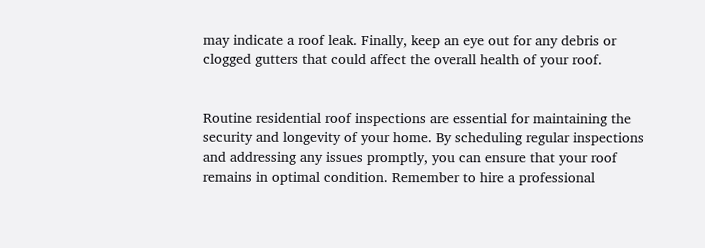may indicate a roof leak. Finally, keep an eye out for any debris or clogged gutters that could affect the overall health of your roof.


Routine residential roof inspections are essential for maintaining the security and longevity of your home. By scheduling regular inspections and addressing any issues promptly, you can ensure that your roof remains in optimal condition. Remember to hire a professional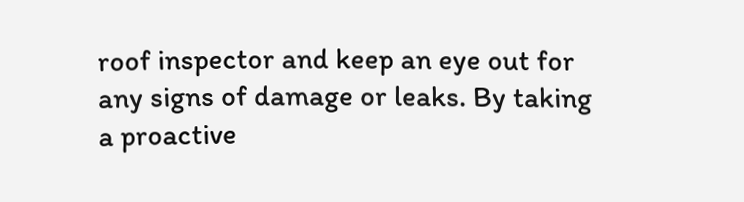roof inspector and keep an eye out for any signs of damage or leaks. By taking a proactive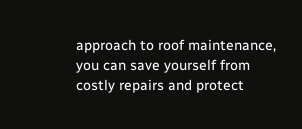approach to roof maintenance, you can save yourself from costly repairs and protect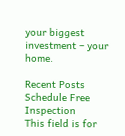your biggest investment – your home.

Recent Posts
Schedule Free Inspection
This field is for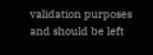validation purposes and should be left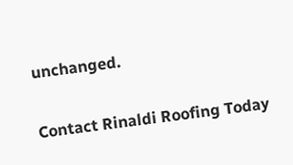unchanged.

Contact Rinaldi Roofing Today